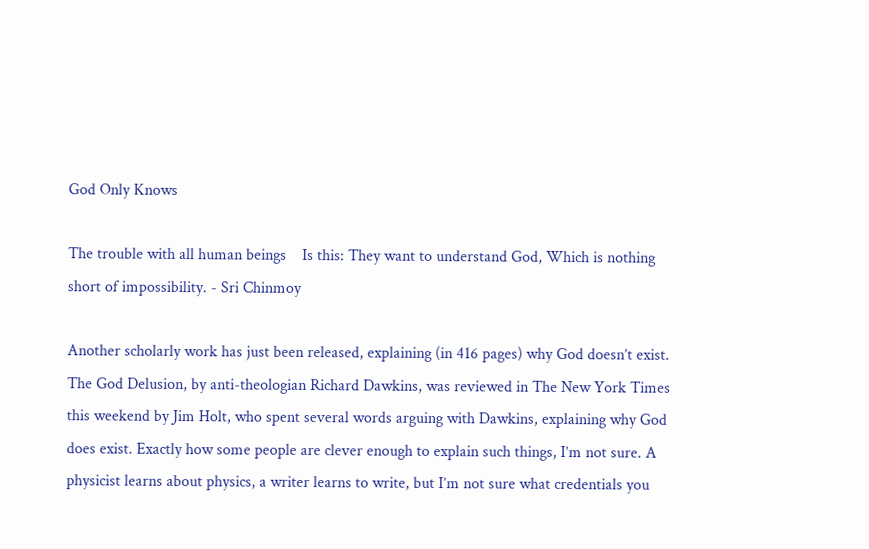God Only Knows

The trouble with all human beings    Is this: They want to understand God, Which is nothing short of impossibility. - Sri Chinmoy

Another scholarly work has just been released, explaining (in 416 pages) why God doesn’t exist. The God Delusion, by anti-theologian Richard Dawkins, was reviewed in The New York Times this weekend by Jim Holt, who spent several words arguing with Dawkins, explaining why God does exist. Exactly how some people are clever enough to explain such things, I’m not sure. A physicist learns about physics, a writer learns to write, but I’m not sure what credentials you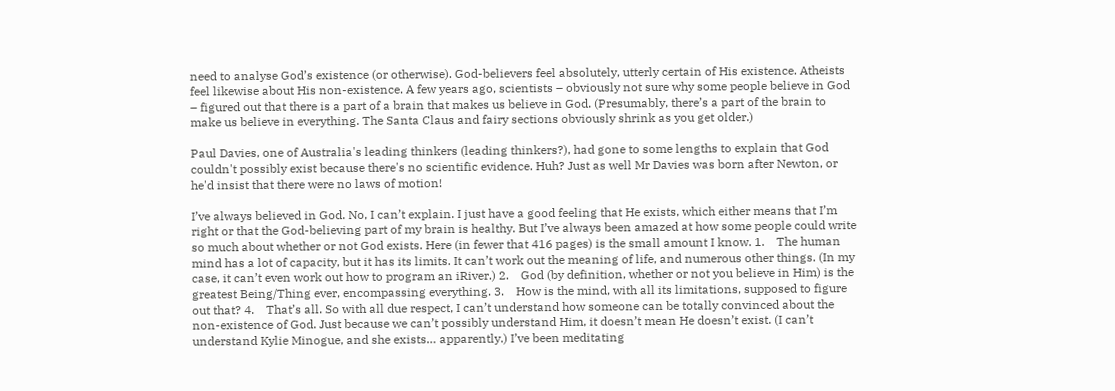need to analyse God’s existence (or otherwise). God-believers feel absolutely, utterly certain of His existence. Atheists feel likewise about His non-existence. A few years ago, scientists – obviously not sure why some people believe in God – figured out that there is a part of a brain that makes us believe in God. (Presumably, there’s a part of the brain to make us believe in everything. The Santa Claus and fairy sections obviously shrink as you get older.)

Paul Davies, one of Australia's leading thinkers (leading thinkers?), had gone to some lengths to explain that God couldn't possibly exist because there's no scientific evidence. Huh? Just as well Mr Davies was born after Newton, or he'd insist that there were no laws of motion!

I’ve always believed in God. No, I can’t explain. I just have a good feeling that He exists, which either means that I’m right or that the God-believing part of my brain is healthy. But I’ve always been amazed at how some people could write so much about whether or not God exists. Here (in fewer that 416 pages) is the small amount I know. 1.    The human mind has a lot of capacity, but it has its limits. It can’t work out the meaning of life, and numerous other things. (In my case, it can’t even work out how to program an iRiver.) 2.    God (by definition, whether or not you believe in Him) is the greatest Being/Thing ever, encompassing everything. 3.    How is the mind, with all its limitations, supposed to figure out that? 4.    That’s all. So with all due respect, I can’t understand how someone can be totally convinced about the non-existence of God. Just because we can’t possibly understand Him, it doesn’t mean He doesn’t exist. (I can’t understand Kylie Minogue, and she exists… apparently.) I’ve been meditating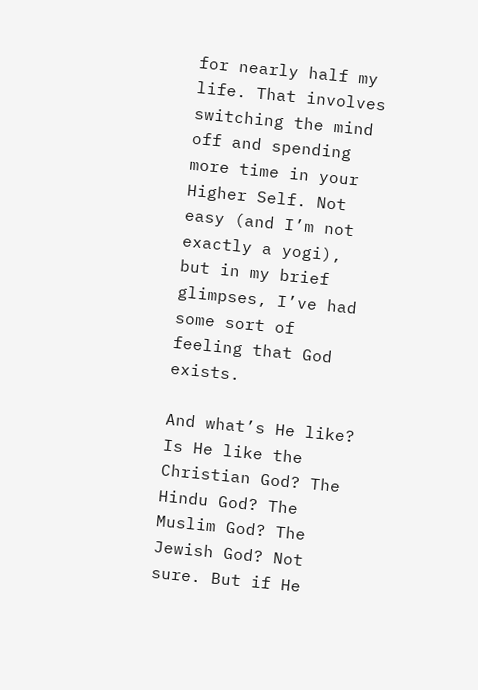for nearly half my life. That involves switching the mind off and spending more time in your Higher Self. Not easy (and I’m not exactly a yogi), but in my brief glimpses, I’ve had some sort of feeling that God exists.

And what’s He like? Is He like the Christian God? The Hindu God? The Muslim God? The Jewish God? Not sure. But if He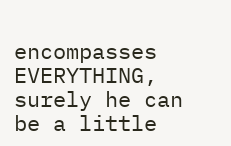encompasses EVERYTHING, surely he can be a little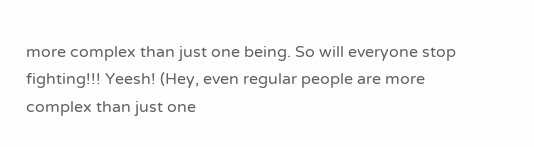more complex than just one being. So will everyone stop fighting!!! Yeesh! (Hey, even regular people are more complex than just one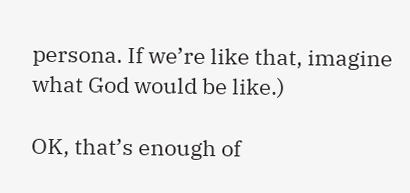persona. If we’re like that, imagine what God would be like.)

OK, that’s enough of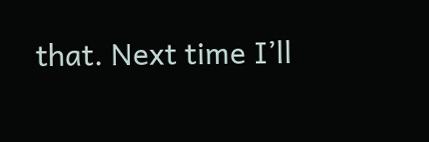that. Next time I’ll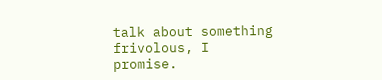talk about something frivolous, I promise.